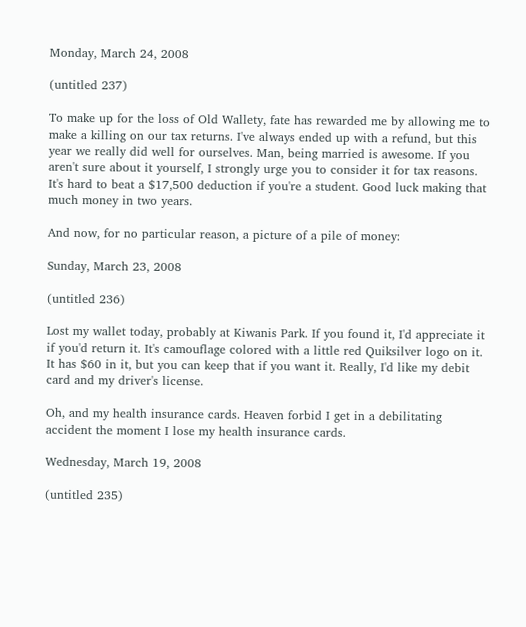Monday, March 24, 2008

(untitled 237)

To make up for the loss of Old Wallety, fate has rewarded me by allowing me to make a killing on our tax returns. I've always ended up with a refund, but this year we really did well for ourselves. Man, being married is awesome. If you aren't sure about it yourself, I strongly urge you to consider it for tax reasons. It's hard to beat a $17,500 deduction if you're a student. Good luck making that much money in two years.

And now, for no particular reason, a picture of a pile of money:

Sunday, March 23, 2008

(untitled 236)

Lost my wallet today, probably at Kiwanis Park. If you found it, I'd appreciate it if you'd return it. It's camouflage colored with a little red Quiksilver logo on it. It has $60 in it, but you can keep that if you want it. Really, I'd like my debit card and my driver's license.

Oh, and my health insurance cards. Heaven forbid I get in a debilitating accident the moment I lose my health insurance cards.

Wednesday, March 19, 2008

(untitled 235)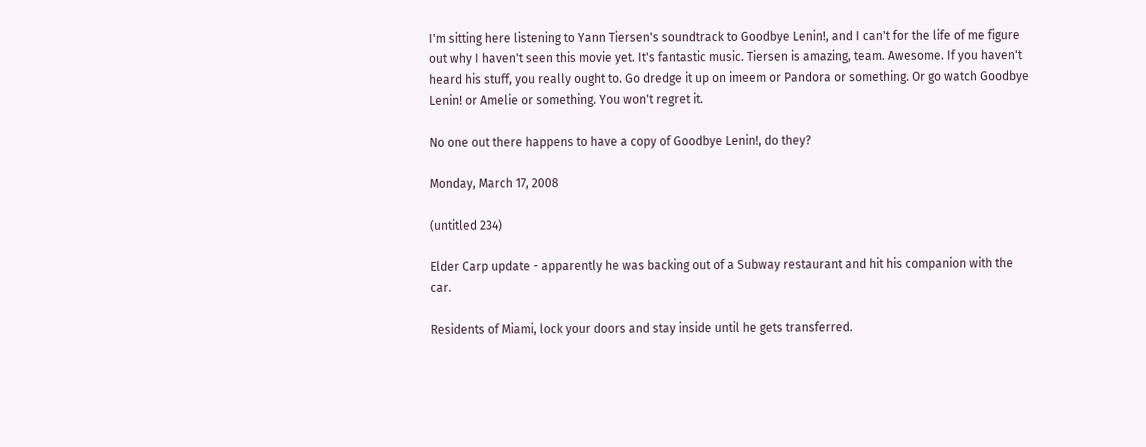I'm sitting here listening to Yann Tiersen's soundtrack to Goodbye Lenin!, and I can't for the life of me figure out why I haven't seen this movie yet. It's fantastic music. Tiersen is amazing, team. Awesome. If you haven't heard his stuff, you really ought to. Go dredge it up on imeem or Pandora or something. Or go watch Goodbye Lenin! or Amelie or something. You won't regret it.

No one out there happens to have a copy of Goodbye Lenin!, do they?

Monday, March 17, 2008

(untitled 234)

Elder Carp update - apparently he was backing out of a Subway restaurant and hit his companion with the car.

Residents of Miami, lock your doors and stay inside until he gets transferred.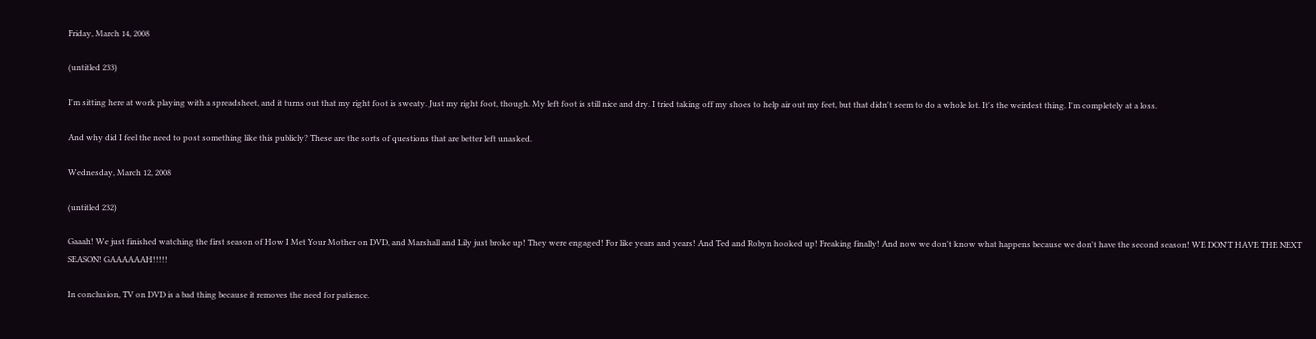Friday, March 14, 2008

(untitled 233)

I'm sitting here at work playing with a spreadsheet, and it turns out that my right foot is sweaty. Just my right foot, though. My left foot is still nice and dry. I tried taking off my shoes to help air out my feet, but that didn't seem to do a whole lot. It's the weirdest thing. I'm completely at a loss.

And why did I feel the need to post something like this publicly? These are the sorts of questions that are better left unasked.

Wednesday, March 12, 2008

(untitled 232)

Gaaah! We just finished watching the first season of How I Met Your Mother on DVD, and Marshall and Lily just broke up! They were engaged! For like years and years! And Ted and Robyn hooked up! Freaking finally! And now we don't know what happens because we don't have the second season! WE DON'T HAVE THE NEXT SEASON! GAAAAAAH!!!!!

In conclusion, TV on DVD is a bad thing because it removes the need for patience.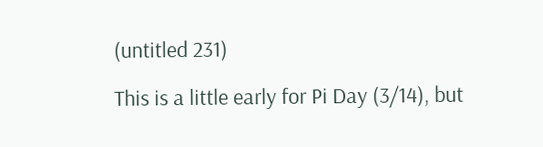(untitled 231)

This is a little early for Pi Day (3/14), but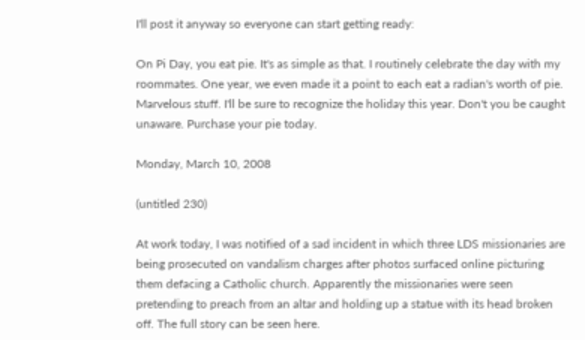I'll post it anyway so everyone can start getting ready:

On Pi Day, you eat pie. It's as simple as that. I routinely celebrate the day with my roommates. One year, we even made it a point to each eat a radian's worth of pie. Marvelous stuff. I'll be sure to recognize the holiday this year. Don't you be caught unaware. Purchase your pie today.

Monday, March 10, 2008

(untitled 230)

At work today, I was notified of a sad incident in which three LDS missionaries are being prosecuted on vandalism charges after photos surfaced online picturing them defacing a Catholic church. Apparently the missionaries were seen pretending to preach from an altar and holding up a statue with its head broken off. The full story can be seen here.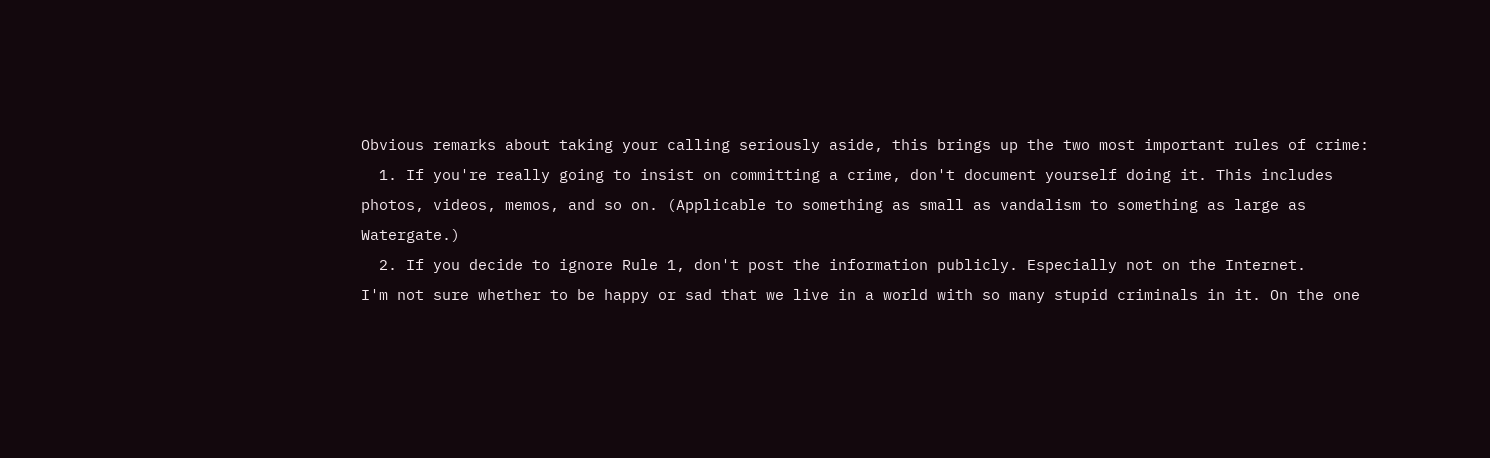Obvious remarks about taking your calling seriously aside, this brings up the two most important rules of crime:
  1. If you're really going to insist on committing a crime, don't document yourself doing it. This includes photos, videos, memos, and so on. (Applicable to something as small as vandalism to something as large as Watergate.)
  2. If you decide to ignore Rule 1, don't post the information publicly. Especially not on the Internet.
I'm not sure whether to be happy or sad that we live in a world with so many stupid criminals in it. On the one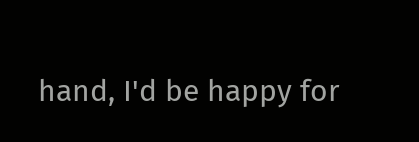hand, I'd be happy for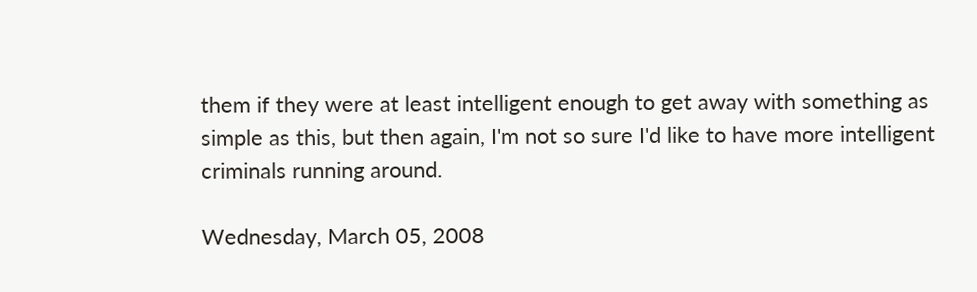them if they were at least intelligent enough to get away with something as simple as this, but then again, I'm not so sure I'd like to have more intelligent criminals running around.

Wednesday, March 05, 2008